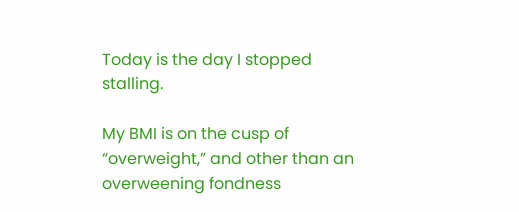Today is the day I stopped stalling.

My BMI is on the cusp of “overweight,” and other than an overweening fondness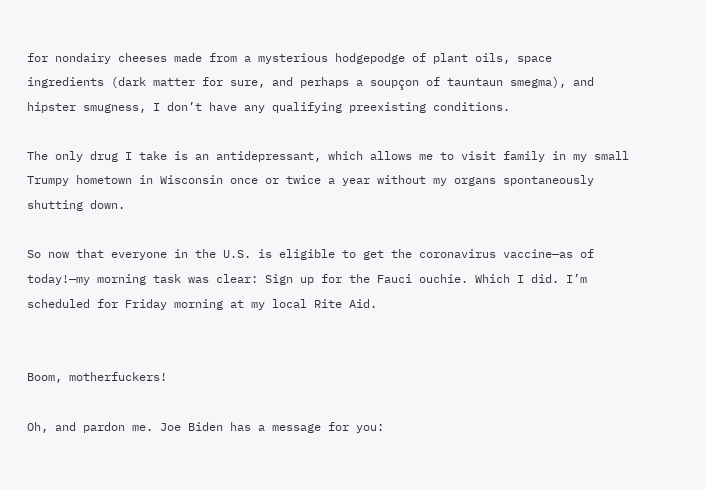for nondairy cheeses made from a mysterious hodgepodge of plant oils, space ingredients (dark matter for sure, and perhaps a soupçon of tauntaun smegma), and hipster smugness, I don’t have any qualifying preexisting conditions.

The only drug I take is an antidepressant, which allows me to visit family in my small Trumpy hometown in Wisconsin once or twice a year without my organs spontaneously shutting down.

So now that everyone in the U.S. is eligible to get the coronavirus vaccine—as of today!—my morning task was clear: Sign up for the Fauci ouchie. Which I did. I’m scheduled for Friday morning at my local Rite Aid.


Boom, motherfuckers!

Oh, and pardon me. Joe Biden has a message for you: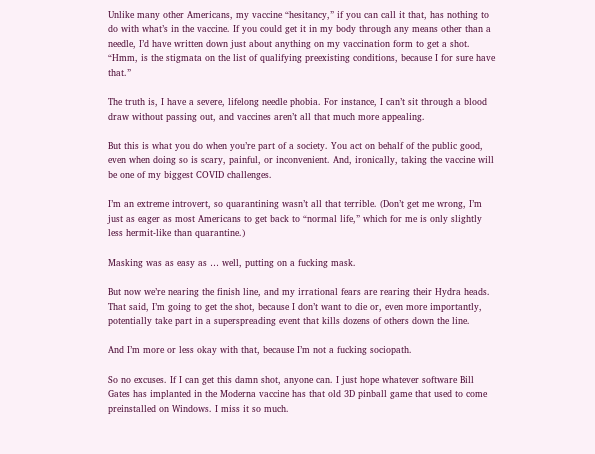Unlike many other Americans, my vaccine “hesitancy,” if you can call it that, has nothing to do with what’s in the vaccine. If you could get it in my body through any means other than a needle, I’d have written down just about anything on my vaccination form to get a shot. “Hmm, is the stigmata on the list of qualifying preexisting conditions, because I for sure have that.”

The truth is, I have a severe, lifelong needle phobia. For instance, I can’t sit through a blood draw without passing out, and vaccines aren’t all that much more appealing.

But this is what you do when you’re part of a society. You act on behalf of the public good, even when doing so is scary, painful, or inconvenient. And, ironically, taking the vaccine will be one of my biggest COVID challenges.

I’m an extreme introvert, so quarantining wasn’t all that terrible. (Don’t get me wrong, I’m just as eager as most Americans to get back to “normal life,” which for me is only slightly less hermit-like than quarantine.)

Masking was as easy as … well, putting on a fucking mask.

But now we’re nearing the finish line, and my irrational fears are rearing their Hydra heads. That said, I’m going to get the shot, because I don’t want to die or, even more importantly, potentially take part in a superspreading event that kills dozens of others down the line.

And I’m more or less okay with that, because I’m not a fucking sociopath.

So no excuses. If I can get this damn shot, anyone can. I just hope whatever software Bill Gates has implanted in the Moderna vaccine has that old 3D pinball game that used to come preinstalled on Windows. I miss it so much.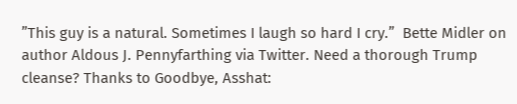”This guy is a natural. Sometimes I laugh so hard I cry.”  Bette Midler on author Aldous J. Pennyfarthing via Twitter. Need a thorough Trump cleanse? Thanks to Goodbye, Asshat: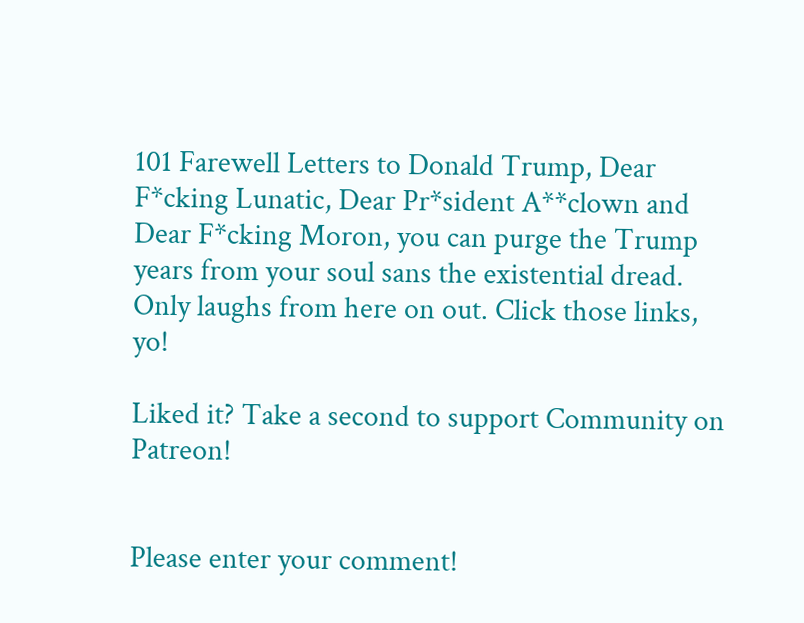101 Farewell Letters to Donald Trump, Dear F*cking Lunatic, Dear Pr*sident A**clown and Dear F*cking Moron, you can purge the Trump years from your soul sans the existential dread. Only laughs from here on out. Click those links, yo!

Liked it? Take a second to support Community on Patreon!


Please enter your comment!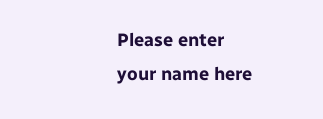Please enter your name here